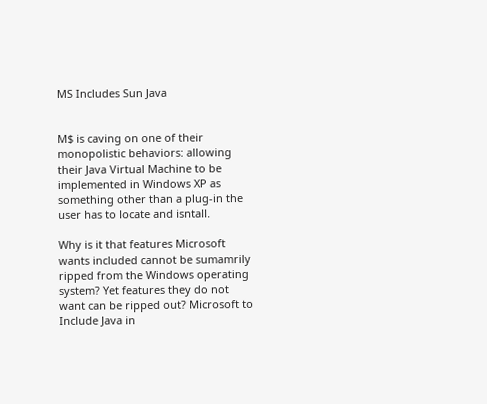MS Includes Sun Java


M$ is caving on one of their monopolistic behaviors: allowing their Java Virtual Machine to be implemented in Windows XP as something other than a plug-in the user has to locate and isntall.

Why is it that features Microsoft wants included cannot be sumamrily ripped from the Windows operating system? Yet features they do not want can be ripped out? Microsoft to Include Java in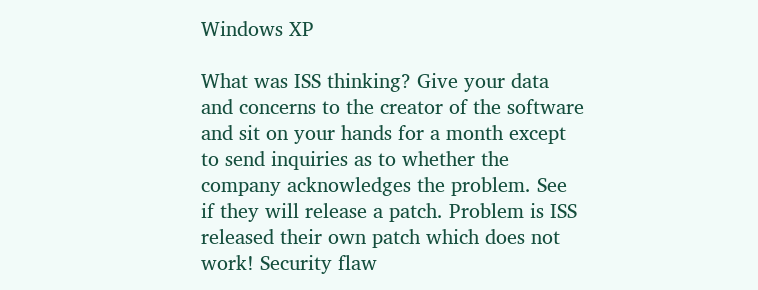Windows XP

What was ISS thinking? Give your data and concerns to the creator of the software and sit on your hands for a month except to send inquiries as to whether the company acknowledges the problem. See if they will release a patch. Problem is ISS released their own patch which does not work! Security flaw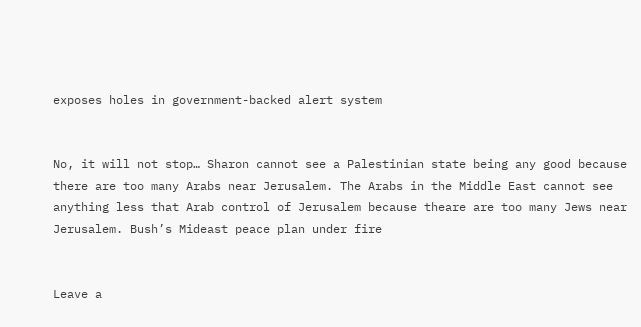exposes holes in government-backed alert system


No, it will not stop… Sharon cannot see a Palestinian state being any good because there are too many Arabs near Jerusalem. The Arabs in the Middle East cannot see anything less that Arab control of Jerusalem because theare are too many Jews near Jerusalem. Bush’s Mideast peace plan under fire


Leave a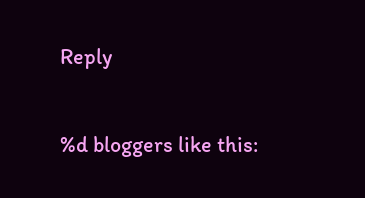Reply

%d bloggers like this: